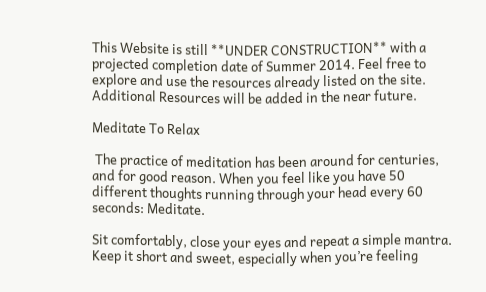This Website is still **UNDER CONSTRUCTION** with a projected completion date of Summer 2014. Feel free to explore and use the resources already listed on the site. Additional Resources will be added in the near future.

Meditate To Relax

 The practice of meditation has been around for centuries, and for good reason. When you feel like you have 50 different thoughts running through your head every 60 seconds: Meditate.

Sit comfortably, close your eyes and repeat a simple mantra. Keep it short and sweet, especially when you’re feeling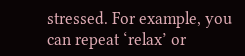stressed. For example, you can repeat ‘relax’ or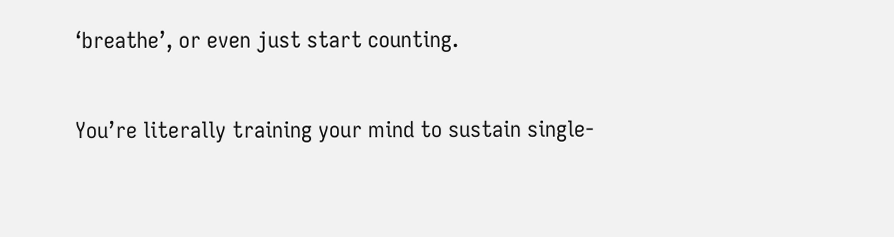‘breathe’, or even just start counting.

You’re literally training your mind to sustain single-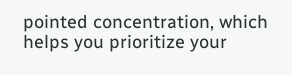pointed concentration, which helps you prioritize your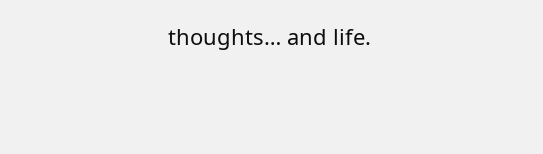thoughts… and life.